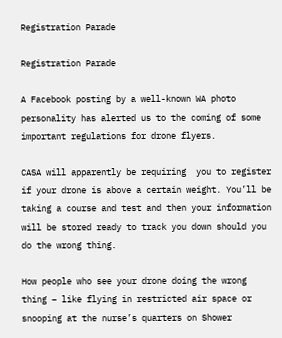Registration Parade

Registration Parade

A Facebook posting by a well-known WA photo personality has alerted us to the coming of some important regulations for drone flyers.

CASA will apparently be requiring  you to register if your drone is above a certain weight. You’ll be taking a course and test and then your information will be stored ready to track you down should you do the wrong thing.

How people who see your drone doing the wrong thing – like flying in restricted air space or snooping at the nurse’s quarters on Shower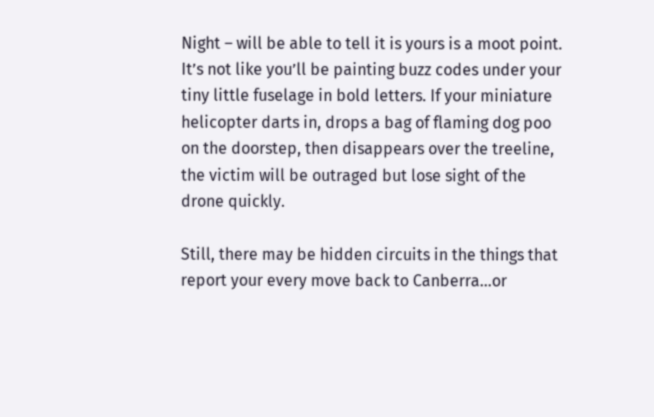Night – will be able to tell it is yours is a moot point. It’s not like you’ll be painting buzz codes under your tiny little fuselage in bold letters. If your miniature helicopter darts in, drops a bag of flaming dog poo on the doorstep, then disappears over the treeline, the victim will be outraged but lose sight of the drone quickly.

Still, there may be hidden circuits in the things that report your every move back to Canberra…or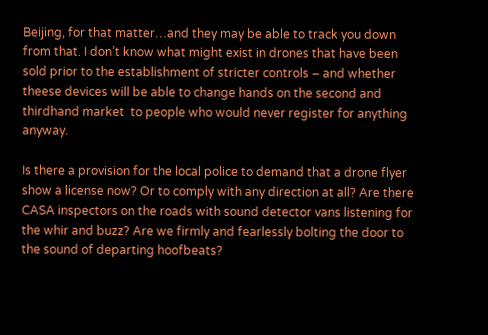Beijing, for that matter…and they may be able to track you down from that. I don’t know what might exist in drones that have been sold prior to the establishment of stricter controls – and whether theese devices will be able to change hands on the second and thirdhand market  to people who would never register for anything anyway.

Is there a provision for the local police to demand that a drone flyer show a license now? Or to comply with any direction at all? Are there CASA inspectors on the roads with sound detector vans listening for the whir and buzz? Are we firmly and fearlessly bolting the door to the sound of departing hoofbeats?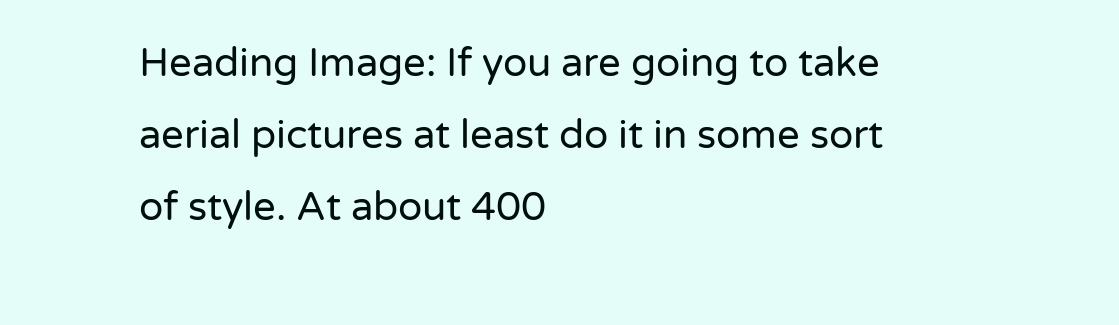Heading Image: If you are going to take aerial pictures at least do it in some sort of style. At about 400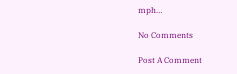mph…

No Comments

Post A Comment